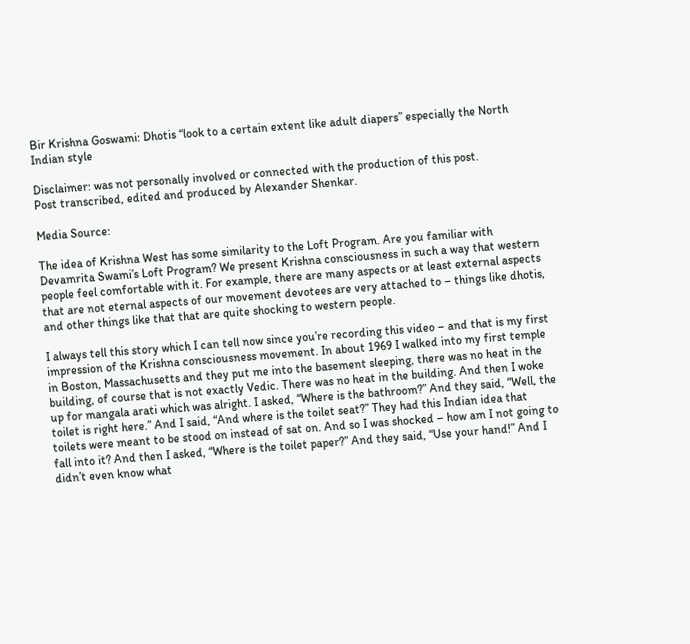Bir Krishna Goswami: Dhotis “look to a certain extent like adult diapers” especially the North Indian style

Disclaimer: was not personally involved or connected with the production of this post.
Post transcribed, edited and produced by Alexander Shenkar.

Media Source:

The idea of Krishna West has some similarity to the Loft Program. Are you familiar with Devamrita Swami’s Loft Program? We present Krishna consciousness in such a way that western people feel comfortable with it. For example, there are many aspects or at least external aspects that are not eternal aspects of our movement devotees are very attached to – things like dhotis, and other things like that that are quite shocking to western people.

I always tell this story which I can tell now since you’re recording this video – and that is my first impression of the Krishna consciousness movement. In about 1969 I walked into my first temple in Boston, Massachusetts and they put me into the basement sleeping, there was no heat in the building, of course that is not exactly Vedic. There was no heat in the building. And then I woke up for mangala arati which was alright. I asked, “Where is the bathroom?” And they said, “Well, the toilet is right here.” And I said, “And where is the toilet seat?” They had this Indian idea that toilets were meant to be stood on instead of sat on. And so I was shocked – how am I not going to fall into it? And then I asked, “Where is the toilet paper?” And they said, “Use your hand!” And I didn’t even know what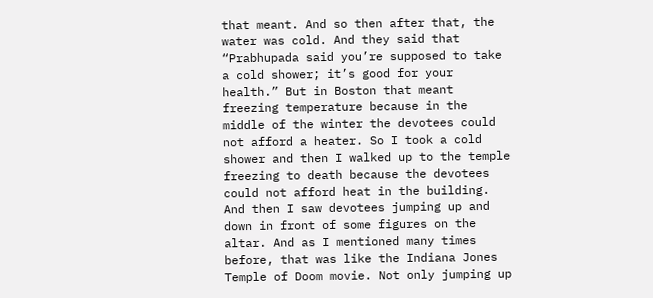that meant. And so then after that, the water was cold. And they said that “Prabhupada said you’re supposed to take a cold shower; it’s good for your health.” But in Boston that meant freezing temperature because in the middle of the winter the devotees could not afford a heater. So I took a cold shower and then I walked up to the temple freezing to death because the devotees could not afford heat in the building. And then I saw devotees jumping up and down in front of some figures on the altar. And as I mentioned many times before, that was like the Indiana Jones Temple of Doom movie. Not only jumping up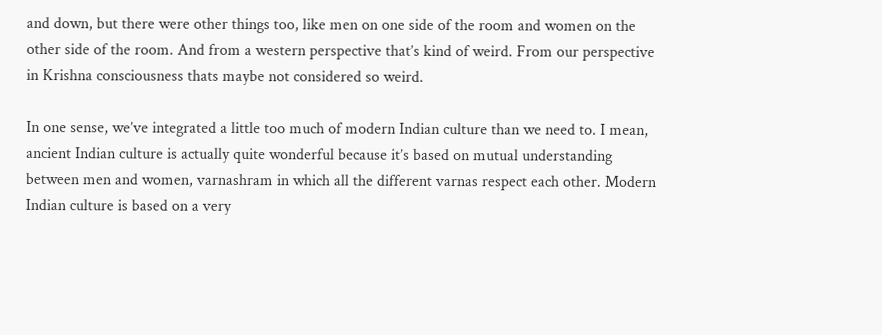and down, but there were other things too, like men on one side of the room and women on the other side of the room. And from a western perspective that’s kind of weird. From our perspective in Krishna consciousness thats maybe not considered so weird.

In one sense, we’ve integrated a little too much of modern Indian culture than we need to. I mean, ancient Indian culture is actually quite wonderful because it’s based on mutual understanding between men and women, varnashram in which all the different varnas respect each other. Modern Indian culture is based on a very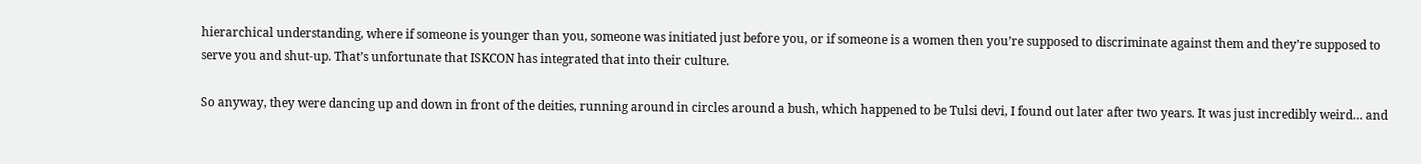hierarchical understanding, where if someone is younger than you, someone was initiated just before you, or if someone is a women then you’re supposed to discriminate against them and they’re supposed to serve you and shut-up. That’s unfortunate that ISKCON has integrated that into their culture.

So anyway, they were dancing up and down in front of the deities, running around in circles around a bush, which happened to be Tulsi devi, I found out later after two years. It was just incredibly weird… and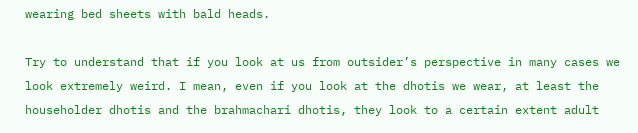wearing bed sheets with bald heads.

Try to understand that if you look at us from outsider’s perspective in many cases we look extremely weird. I mean, even if you look at the dhotis we wear, at least the householder dhotis and the brahmachari dhotis, they look to a certain extent adult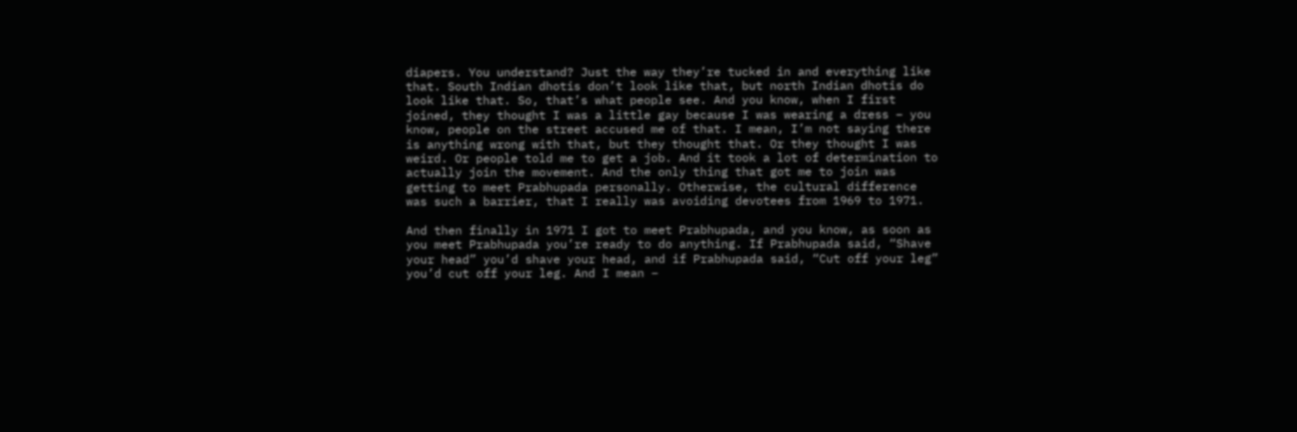diapers. You understand? Just the way they’re tucked in and everything like that. South Indian dhotis don’t look like that, but north Indian dhotis do look like that. So, that’s what people see. And you know, when I first joined, they thought I was a little gay because I was wearing a dress – you know, people on the street accused me of that. I mean, I’m not saying there is anything wrong with that, but they thought that. Or they thought I was weird. Or people told me to get a job. And it took a lot of determination to actually join the movement. And the only thing that got me to join was getting to meet Prabhupada personally. Otherwise, the cultural difference was such a barrier, that I really was avoiding devotees from 1969 to 1971.

And then finally in 1971 I got to meet Prabhupada, and you know, as soon as you meet Prabhupada you’re ready to do anything. If Prabhupada said, “Shave your head” you’d shave your head, and if Prabhupada said, “Cut off your leg” you’d cut off your leg. And I mean –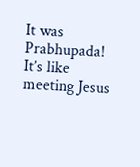It was Prabhupada! It’s like meeting Jesus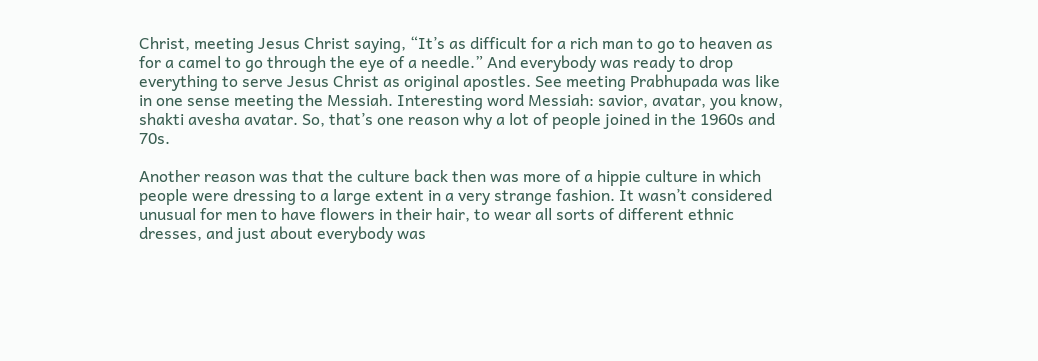Christ, meeting Jesus Christ saying, “It’s as difficult for a rich man to go to heaven as for a camel to go through the eye of a needle.” And everybody was ready to drop everything to serve Jesus Christ as original apostles. See meeting Prabhupada was like in one sense meeting the Messiah. Interesting word Messiah: savior, avatar, you know, shakti avesha avatar. So, that’s one reason why a lot of people joined in the 1960s and 70s.

Another reason was that the culture back then was more of a hippie culture in which people were dressing to a large extent in a very strange fashion. It wasn’t considered unusual for men to have flowers in their hair, to wear all sorts of different ethnic dresses, and just about everybody was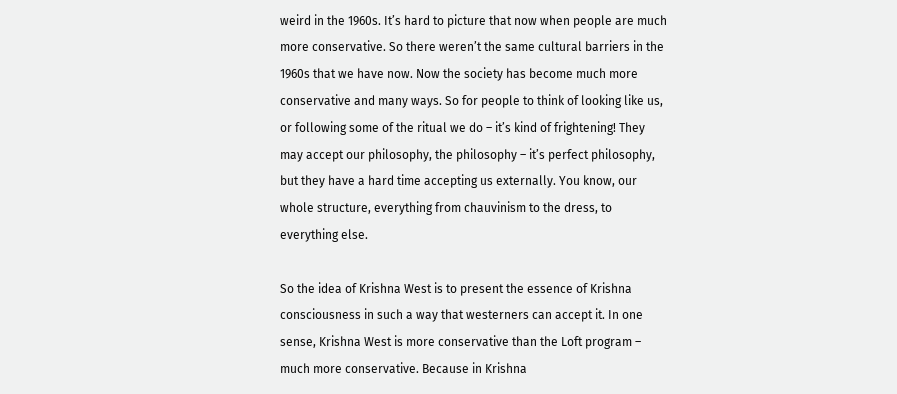weird in the 1960s. It’s hard to picture that now when people are much more conservative. So there weren’t the same cultural barriers in the 1960s that we have now. Now the society has become much more conservative and many ways. So for people to think of looking like us, or following some of the ritual we do – it’s kind of frightening! They may accept our philosophy, the philosophy – it’s perfect philosophy, but they have a hard time accepting us externally. You know, our whole structure, everything from chauvinism to the dress, to everything else.

So the idea of Krishna West is to present the essence of Krishna consciousness in such a way that westerners can accept it. In one sense, Krishna West is more conservative than the Loft program – much more conservative. Because in Krishna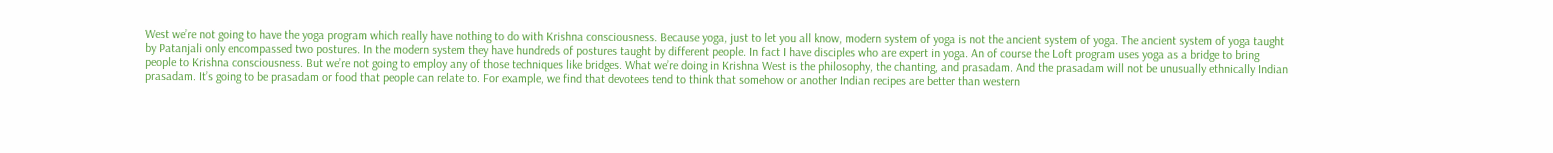West we’re not going to have the yoga program which really have nothing to do with Krishna consciousness. Because yoga, just to let you all know, modern system of yoga is not the ancient system of yoga. The ancient system of yoga taught by Patanjali only encompassed two postures. In the modern system they have hundreds of postures taught by different people. In fact I have disciples who are expert in yoga. An of course the Loft program uses yoga as a bridge to bring people to Krishna consciousness. But we’re not going to employ any of those techniques like bridges. What we’re doing in Krishna West is the philosophy, the chanting, and prasadam. And the prasadam will not be unusually ethnically Indian prasadam. It’s going to be prasadam or food that people can relate to. For example, we find that devotees tend to think that somehow or another Indian recipes are better than western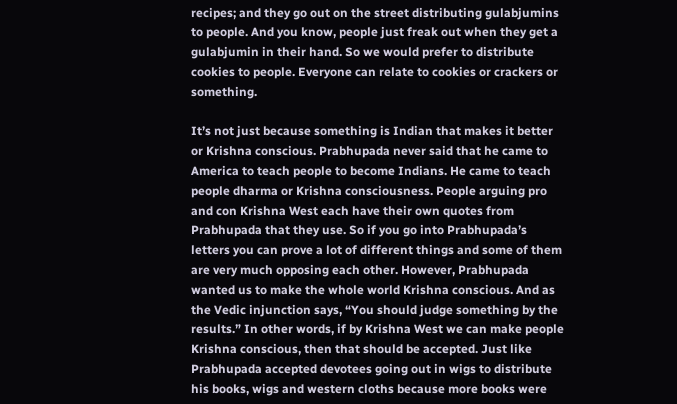recipes; and they go out on the street distributing gulabjumins to people. And you know, people just freak out when they get a gulabjumin in their hand. So we would prefer to distribute cookies to people. Everyone can relate to cookies or crackers or something.

It’s not just because something is Indian that makes it better or Krishna conscious. Prabhupada never said that he came to America to teach people to become Indians. He came to teach people dharma or Krishna consciousness. People arguing pro and con Krishna West each have their own quotes from Prabhupada that they use. So if you go into Prabhupada’s letters you can prove a lot of different things and some of them are very much opposing each other. However, Prabhupada wanted us to make the whole world Krishna conscious. And as the Vedic injunction says, “You should judge something by the results.” In other words, if by Krishna West we can make people Krishna conscious, then that should be accepted. Just like Prabhupada accepted devotees going out in wigs to distribute his books, wigs and western cloths because more books were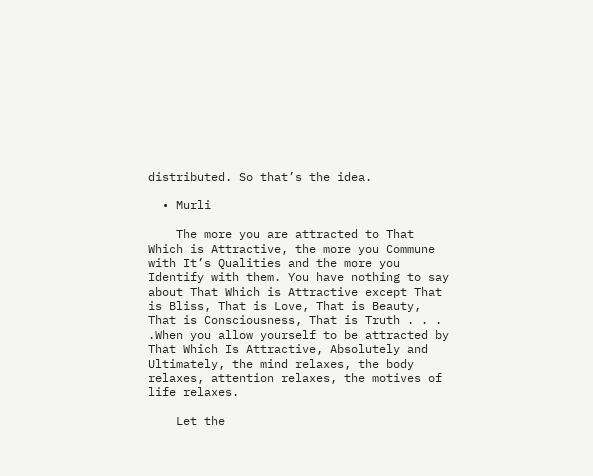distributed. So that’s the idea.

  • Murli

    The more you are attracted to That Which is Attractive, the more you Commune with It’s Qualities and the more you Identify with them. You have nothing to say about That Which is Attractive except That is Bliss, That is Love, That is Beauty, That is Consciousness, That is Truth . . . .When you allow yourself to be attracted by That Which Is Attractive, Absolutely and Ultimately, the mind relaxes, the body relaxes, attention relaxes, the motives of life relaxes.

    Let the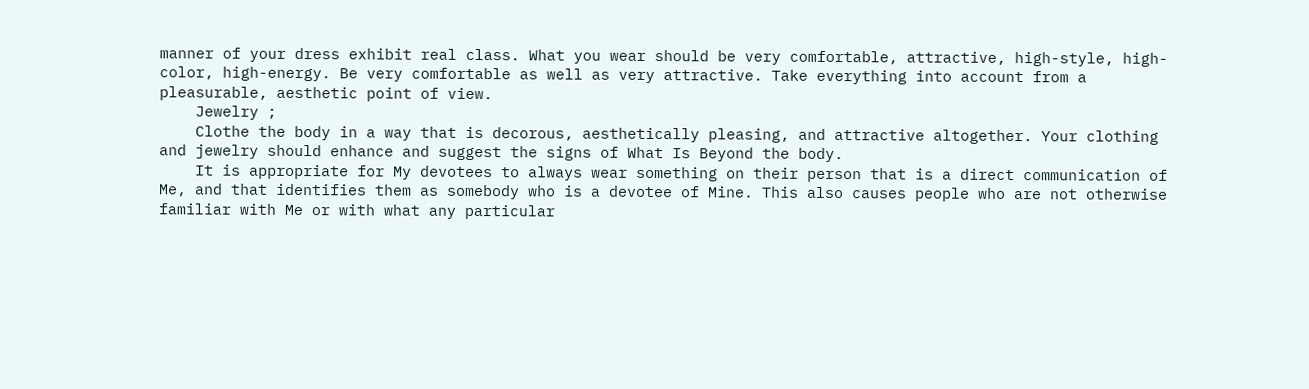manner of your dress exhibit real class. What you wear should be very comfortable, attractive, high-style, high-color, high-energy. Be very comfortable as well as very attractive. Take everything into account from a pleasurable, aesthetic point of view.
    Jewelry ;
    Clothe the body in a way that is decorous, aesthetically pleasing, and attractive altogether. Your clothing and jewelry should enhance and suggest the signs of What Is Beyond the body.
    It is appropriate for My devotees to always wear something on their person that is a direct communication of Me, and that identifies them as somebody who is a devotee of Mine. This also causes people who are not otherwise familiar with Me or with what any particular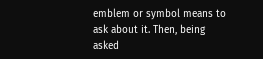emblem or symbol means to ask about it. Then, being asked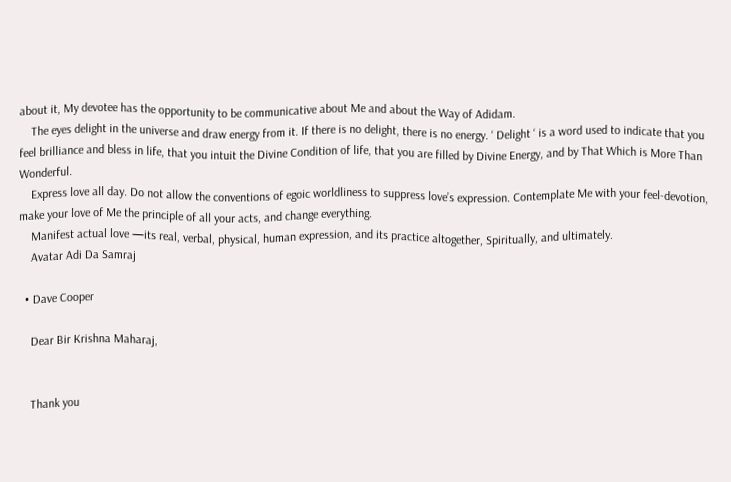about it, My devotee has the opportunity to be communicative about Me and about the Way of Adidam.
    The eyes delight in the universe and draw energy from it. If there is no delight, there is no energy. ‘ Delight ‘ is a word used to indicate that you feel brilliance and bless in life, that you intuit the Divine Condition of life, that you are filled by Divine Energy, and by That Which is More Than Wonderful.
    Express love all day. Do not allow the conventions of egoic worldliness to suppress love’s expression. Contemplate Me with your feel-devotion, make your love of Me the principle of all your acts, and change everything.
    Manifest actual love —its real, verbal, physical, human expression, and its practice altogether, Spiritually, and ultimately.
    Avatar Adi Da Samraj

  • Dave Cooper

    Dear Bir Krishna Maharaj,


    Thank you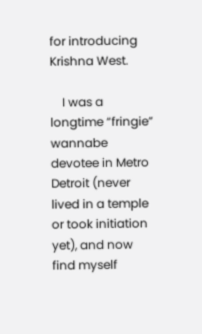for introducing Krishna West.

    I was a longtime “fringie” wannabe devotee in Metro Detroit (never lived in a temple or took initiation yet), and now find myself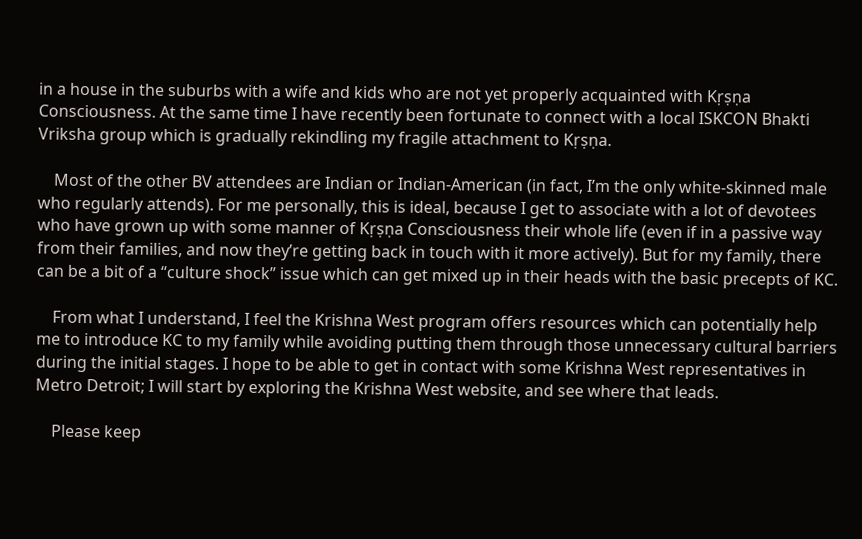in a house in the suburbs with a wife and kids who are not yet properly acquainted with Kṛṣṇa Consciousness. At the same time I have recently been fortunate to connect with a local ISKCON Bhakti Vriksha group which is gradually rekindling my fragile attachment to Kṛṣṇa.

    Most of the other BV attendees are Indian or Indian-American (in fact, I’m the only white-skinned male who regularly attends). For me personally, this is ideal, because I get to associate with a lot of devotees who have grown up with some manner of Kṛṣṇa Consciousness their whole life (even if in a passive way from their families, and now they’re getting back in touch with it more actively). But for my family, there can be a bit of a “culture shock” issue which can get mixed up in their heads with the basic precepts of KC.

    From what I understand, I feel the Krishna West program offers resources which can potentially help me to introduce KC to my family while avoiding putting them through those unnecessary cultural barriers during the initial stages. I hope to be able to get in contact with some Krishna West representatives in Metro Detroit; I will start by exploring the Krishna West website, and see where that leads.

    Please keep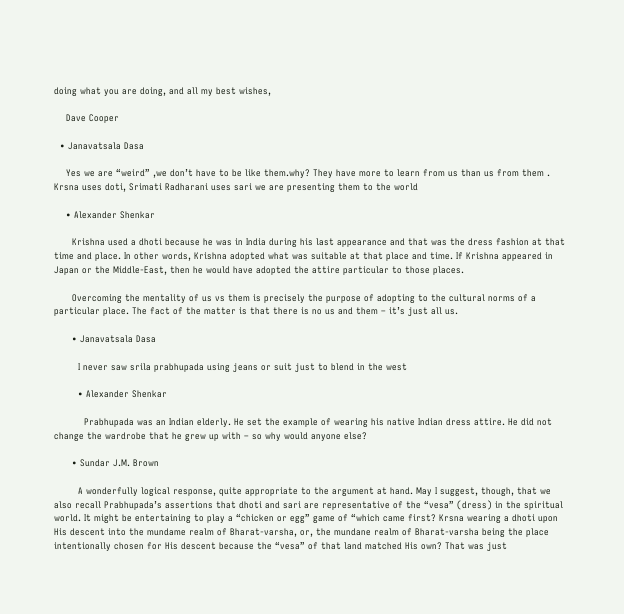doing what you are doing, and all my best wishes,

    Dave Cooper

  • Janavatsala Dasa

    Yes we are “weird” ,we don’t have to be like them.why? They have more to learn from us than us from them . Krsna uses doti, Srimati Radharani uses sari we are presenting them to the world

    • Alexander Shenkar

      Krishna used a dhoti because he was in India during his last appearance and that was the dress fashion at that time and place. In other words, Krishna adopted what was suitable at that place and time. If Krishna appeared in Japan or the Middle-East, then he would have adopted the attire particular to those places.

      Overcoming the mentality of us vs them is precisely the purpose of adopting to the cultural norms of a particular place. The fact of the matter is that there is no us and them – it’s just all us.

      • Janavatsala Dasa

        I never saw srila prabhupada using jeans or suit just to blend in the west

        • Alexander Shenkar

          Prabhupada was an Indian elderly. He set the example of wearing his native Indian dress attire. He did not change the wardrobe that he grew up with – so why would anyone else?

      • Sundar J.M. Brown

        A wonderfully logical response, quite appropriate to the argument at hand. May I suggest, though, that we also recall Prabhupada’s assertions that dhoti and sari are representative of the “vesa” (dress) in the spiritual world. It might be entertaining to play a “chicken or egg” game of “which came first? Krsna wearing a dhoti upon His descent into the mundame realm of Bharat-varsha, or, the mundane realm of Bharat-varsha being the place intentionally chosen for His descent because the “vesa” of that land matched His own? That was just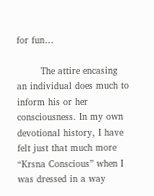for fun…

        The attire encasing an individual does much to inform his or her consciousness. In my own devotional history, I have felt just that much more “Krsna Conscious” when I was dressed in a way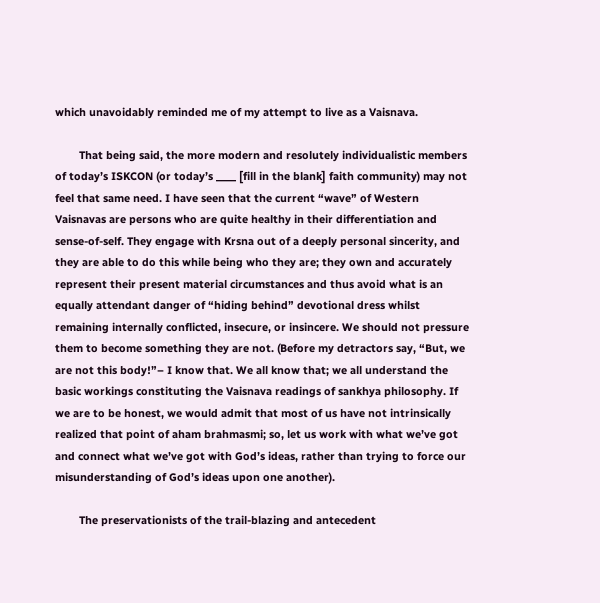which unavoidably reminded me of my attempt to live as a Vaisnava.

        That being said, the more modern and resolutely individualistic members of today’s ISKCON (or today’s ____ [fill in the blank] faith community) may not feel that same need. I have seen that the current “wave” of Western Vaisnavas are persons who are quite healthy in their differentiation and sense-of-self. They engage with Krsna out of a deeply personal sincerity, and they are able to do this while being who they are; they own and accurately represent their present material circumstances and thus avoid what is an equally attendant danger of “hiding behind” devotional dress whilst remaining internally conflicted, insecure, or insincere. We should not pressure them to become something they are not. (Before my detractors say, “But, we are not this body!”– I know that. We all know that; we all understand the basic workings constituting the Vaisnava readings of sankhya philosophy. If we are to be honest, we would admit that most of us have not intrinsically realized that point of aham brahmasmi; so, let us work with what we’ve got and connect what we’ve got with God’s ideas, rather than trying to force our misunderstanding of God’s ideas upon one another).

        The preservationists of the trail-blazing and antecedent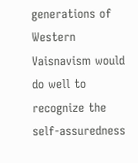generations of Western Vaisnavism would do well to recognize the self-assuredness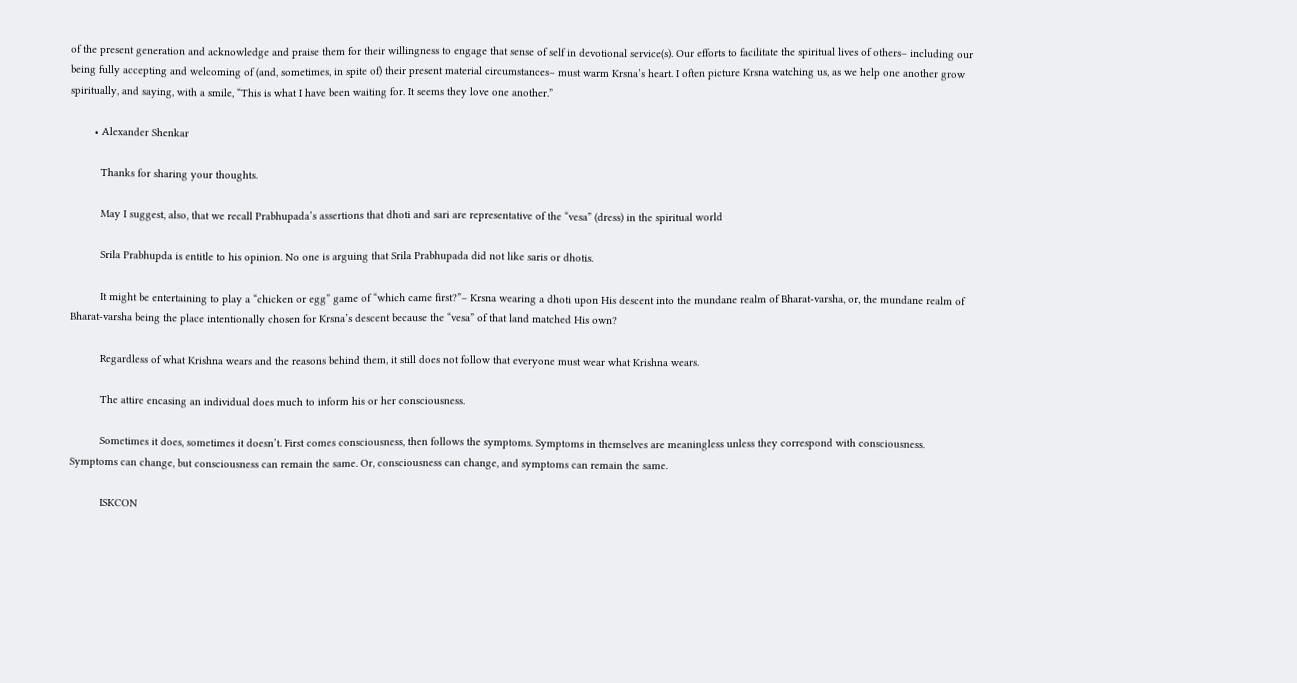of the present generation and acknowledge and praise them for their willingness to engage that sense of self in devotional service(s). Our efforts to facilitate the spiritual lives of others– including our being fully accepting and welcoming of (and, sometimes, in spite of) their present material circumstances– must warm Krsna’s heart. I often picture Krsna watching us, as we help one another grow spiritually, and saying, with a smile, “This is what I have been waiting for. It seems they love one another.”

        • Alexander Shenkar

          Thanks for sharing your thoughts.

          May I suggest, also, that we recall Prabhupada’s assertions that dhoti and sari are representative of the “vesa” (dress) in the spiritual world

          Srila Prabhupda is entitle to his opinion. No one is arguing that Srila Prabhupada did not like saris or dhotis.

          It might be entertaining to play a “chicken or egg” game of “which came first?”– Krsna wearing a dhoti upon His descent into the mundane realm of Bharat-varsha, or, the mundane realm of Bharat-varsha being the place intentionally chosen for Krsna’s descent because the “vesa” of that land matched His own?

          Regardless of what Krishna wears and the reasons behind them, it still does not follow that everyone must wear what Krishna wears.

          The attire encasing an individual does much to inform his or her consciousness.

          Sometimes it does, sometimes it doesn’t. First comes consciousness, then follows the symptoms. Symptoms in themselves are meaningless unless they correspond with consciousness. Symptoms can change, but consciousness can remain the same. Or, consciousness can change, and symptoms can remain the same.

          ISKCON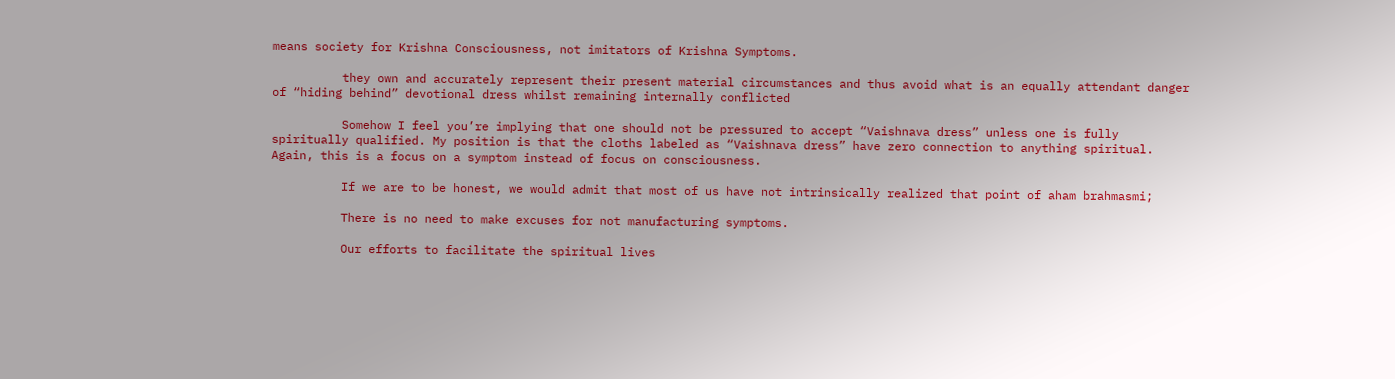means society for Krishna Consciousness, not imitators of Krishna Symptoms.

          they own and accurately represent their present material circumstances and thus avoid what is an equally attendant danger of “hiding behind” devotional dress whilst remaining internally conflicted

          Somehow I feel you’re implying that one should not be pressured to accept “Vaishnava dress” unless one is fully spiritually qualified. My position is that the cloths labeled as “Vaishnava dress” have zero connection to anything spiritual. Again, this is a focus on a symptom instead of focus on consciousness.

          If we are to be honest, we would admit that most of us have not intrinsically realized that point of aham brahmasmi;

          There is no need to make excuses for not manufacturing symptoms.

          Our efforts to facilitate the spiritual lives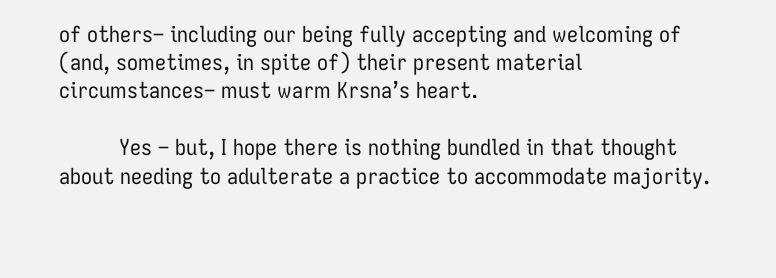of others– including our being fully accepting and welcoming of (and, sometimes, in spite of) their present material circumstances– must warm Krsna’s heart.

          Yes – but, I hope there is nothing bundled in that thought about needing to adulterate a practice to accommodate majority.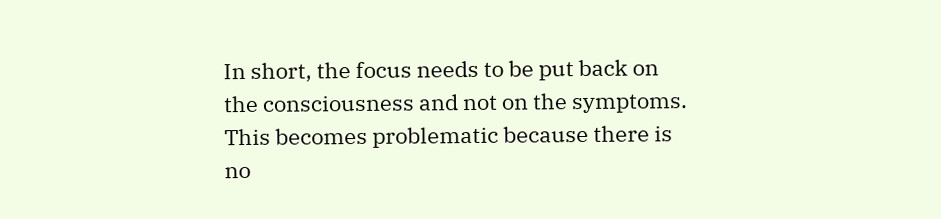In short, the focus needs to be put back on the consciousness and not on the symptoms. This becomes problematic because there is no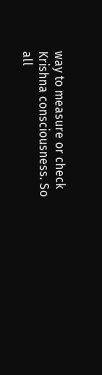way to measure or check Krishna consciousness. So all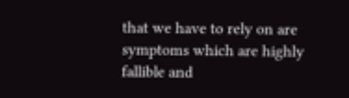that we have to rely on are symptoms which are highly fallible and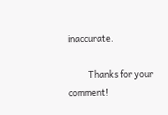inaccurate.

          Thanks for your comment!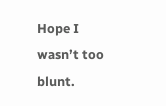Hope I wasn’t too blunt.